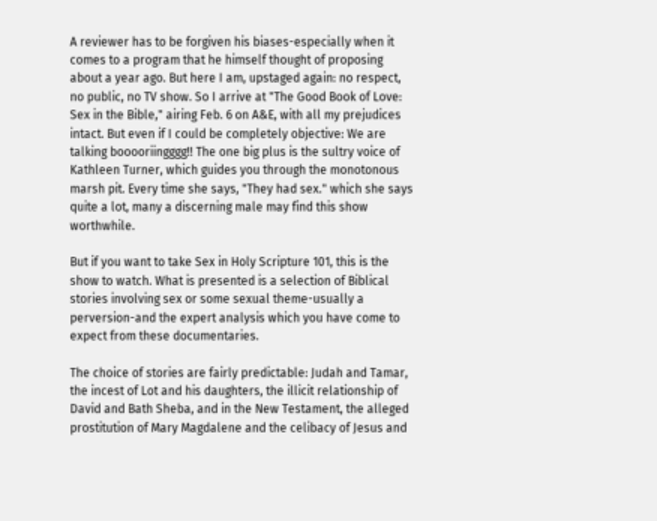A reviewer has to be forgiven his biases-especially when it comes to a program that he himself thought of proposing about a year ago. But here I am, upstaged again: no respect, no public, no TV show. So I arrive at "The Good Book of Love: Sex in the Bible," airing Feb. 6 on A&E, with all my prejudices intact. But even if I could be completely objective: We are talking booooriingggg!! The one big plus is the sultry voice of Kathleen Turner, which guides you through the monotonous marsh pit. Every time she says, "They had sex." which she says quite a lot, many a discerning male may find this show worthwhile.

But if you want to take Sex in Holy Scripture 101, this is the show to watch. What is presented is a selection of Biblical stories involving sex or some sexual theme-usually a perversion-and the expert analysis which you have come to expect from these documentaries.

The choice of stories are fairly predictable: Judah and Tamar, the incest of Lot and his daughters, the illicit relationship of David and Bath Sheba, and in the New Testament, the alleged prostitution of Mary Magdalene and the celibacy of Jesus and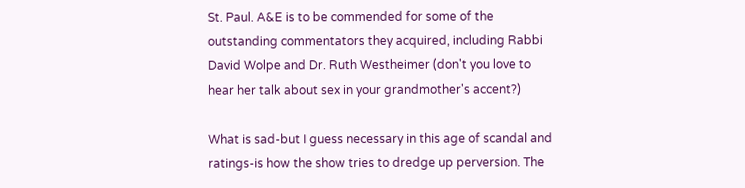St. Paul. A&E is to be commended for some of the outstanding commentators they acquired, including Rabbi David Wolpe and Dr. Ruth Westheimer (don't you love to hear her talk about sex in your grandmother's accent?)

What is sad-but I guess necessary in this age of scandal and ratings-is how the show tries to dredge up perversion. The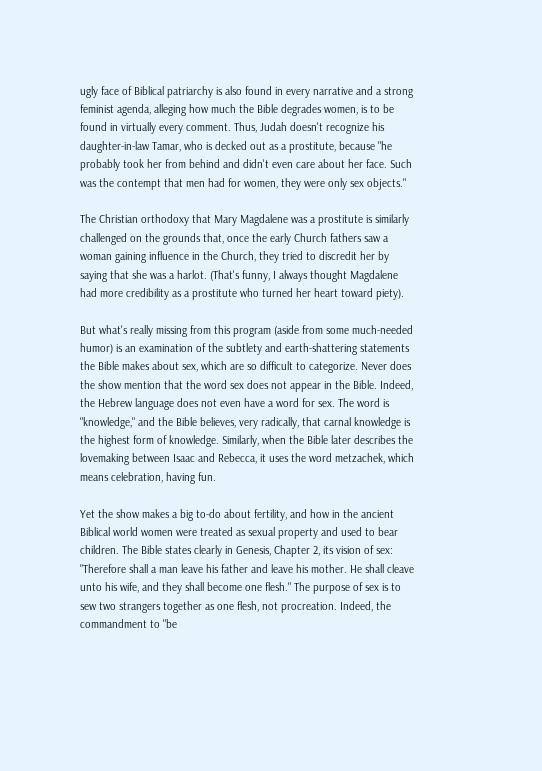ugly face of Biblical patriarchy is also found in every narrative and a strong feminist agenda, alleging how much the Bible degrades women, is to be found in virtually every comment. Thus, Judah doesn't recognize his daughter-in-law Tamar, who is decked out as a prostitute, because "he probably took her from behind and didn't even care about her face. Such was the contempt that men had for women, they were only sex objects."

The Christian orthodoxy that Mary Magdalene was a prostitute is similarly challenged on the grounds that, once the early Church fathers saw a woman gaining influence in the Church, they tried to discredit her by saying that she was a harlot. (That's funny, I always thought Magdalene had more credibility as a prostitute who turned her heart toward piety).

But what's really missing from this program (aside from some much-needed humor) is an examination of the subtlety and earth-shattering statements the Bible makes about sex, which are so difficult to categorize. Never does the show mention that the word sex does not appear in the Bible. Indeed, the Hebrew language does not even have a word for sex. The word is "knowledge," and the Bible believes, very radically, that carnal knowledge is the highest form of knowledge. Similarly, when the Bible later describes the lovemaking between Isaac and Rebecca, it uses the word metzachek, which means celebration, having fun.

Yet the show makes a big to-do about fertility, and how in the ancient Biblical world women were treated as sexual property and used to bear children. The Bible states clearly in Genesis, Chapter 2, its vision of sex: "Therefore shall a man leave his father and leave his mother. He shall cleave unto his wife, and they shall become one flesh." The purpose of sex is to sew two strangers together as one flesh, not procreation. Indeed, the commandment to "be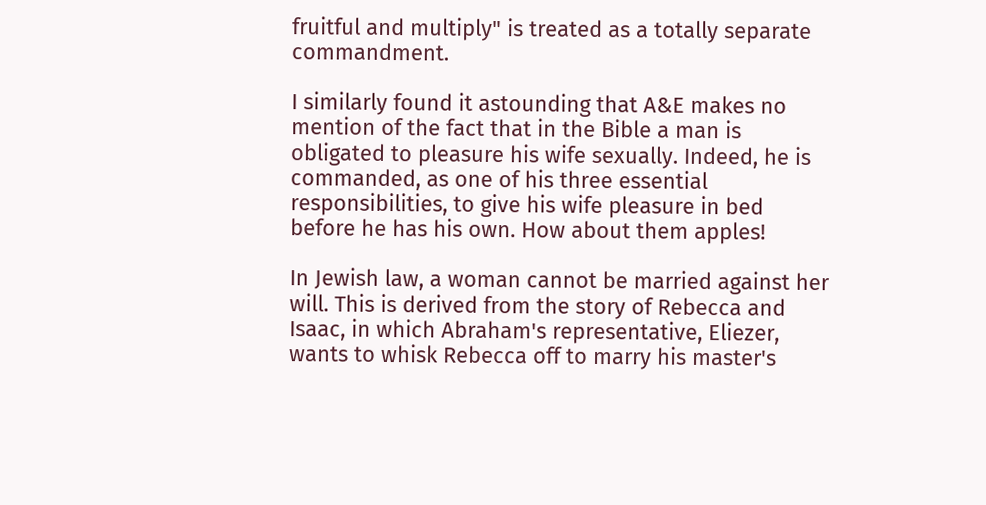fruitful and multiply" is treated as a totally separate commandment.

I similarly found it astounding that A&E makes no mention of the fact that in the Bible a man is obligated to pleasure his wife sexually. Indeed, he is commanded, as one of his three essential responsibilities, to give his wife pleasure in bed before he has his own. How about them apples!

In Jewish law, a woman cannot be married against her will. This is derived from the story of Rebecca and Isaac, in which Abraham's representative, Eliezer, wants to whisk Rebecca off to marry his master's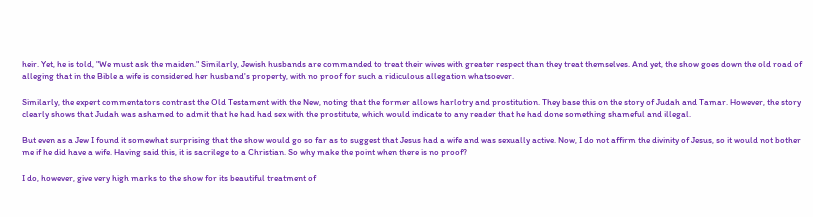heir. Yet, he is told, "We must ask the maiden." Similarly, Jewish husbands are commanded to treat their wives with greater respect than they treat themselves. And yet, the show goes down the old road of alleging that in the Bible a wife is considered her husband's property, with no proof for such a ridiculous allegation whatsoever.

Similarly, the expert commentators contrast the Old Testament with the New, noting that the former allows harlotry and prostitution. They base this on the story of Judah and Tamar. However, the story clearly shows that Judah was ashamed to admit that he had had sex with the prostitute, which would indicate to any reader that he had done something shameful and illegal.

But even as a Jew I found it somewhat surprising that the show would go so far as to suggest that Jesus had a wife and was sexually active. Now, I do not affirm the divinity of Jesus, so it would not bother me if he did have a wife. Having said this, it is sacrilege to a Christian. So why make the point when there is no proof?

I do, however, give very high marks to the show for its beautiful treatment of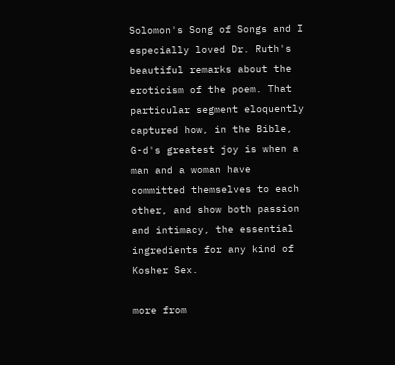Solomon's Song of Songs and I especially loved Dr. Ruth's beautiful remarks about the eroticism of the poem. That particular segment eloquently captured how, in the Bible, G-d's greatest joy is when a man and a woman have committed themselves to each other, and show both passion and intimacy, the essential ingredients for any kind of Kosher Sex.

more from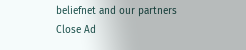beliefnet and our partners
Close Ad